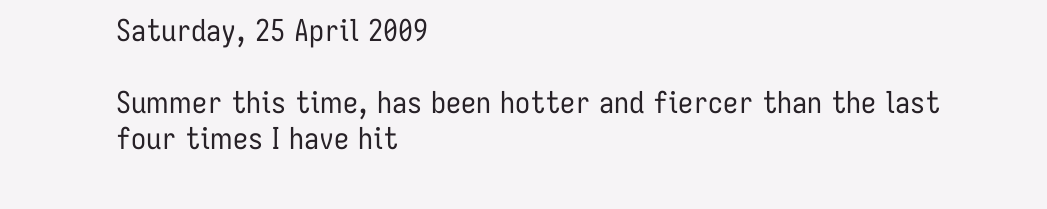Saturday, 25 April 2009

Summer this time, has been hotter and fiercer than the last four times I have hit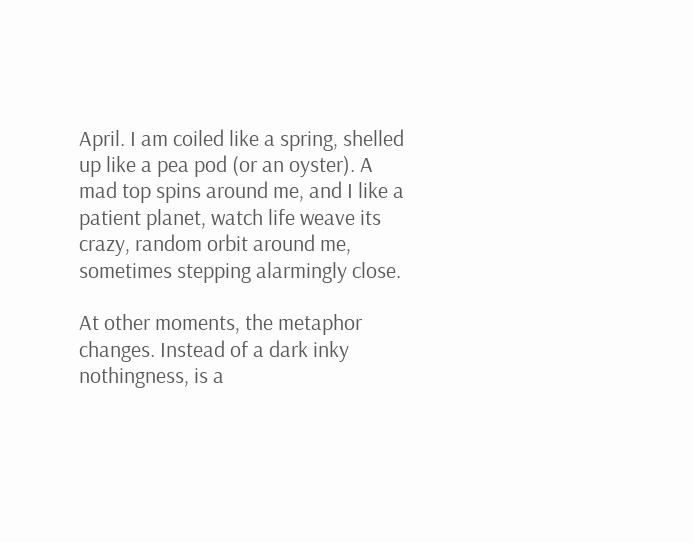April. I am coiled like a spring, shelled up like a pea pod (or an oyster). A mad top spins around me, and I like a patient planet, watch life weave its crazy, random orbit around me, sometimes stepping alarmingly close.

At other moments, the metaphor changes. Instead of a dark inky nothingness, is a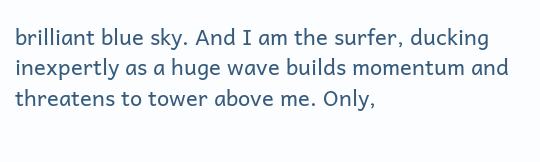brilliant blue sky. And I am the surfer, ducking inexpertly as a huge wave builds momentum and threatens to tower above me. Only,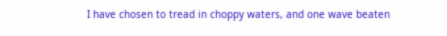I have chosen to tread in choppy waters, and one wave beaten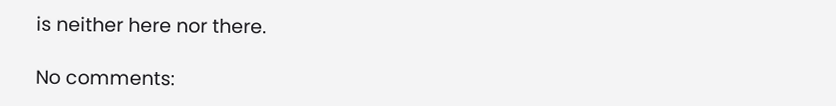is neither here nor there.

No comments: